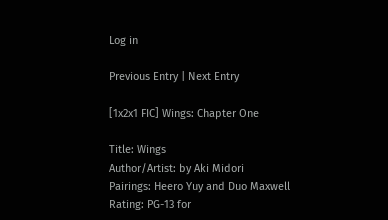Log in

Previous Entry | Next Entry

[1x2x1 FIC] Wings: Chapter One

Title: Wings
Author/Artist: by Aki Midori
Pairings: Heero Yuy and Duo Maxwell
Rating: PG-13 for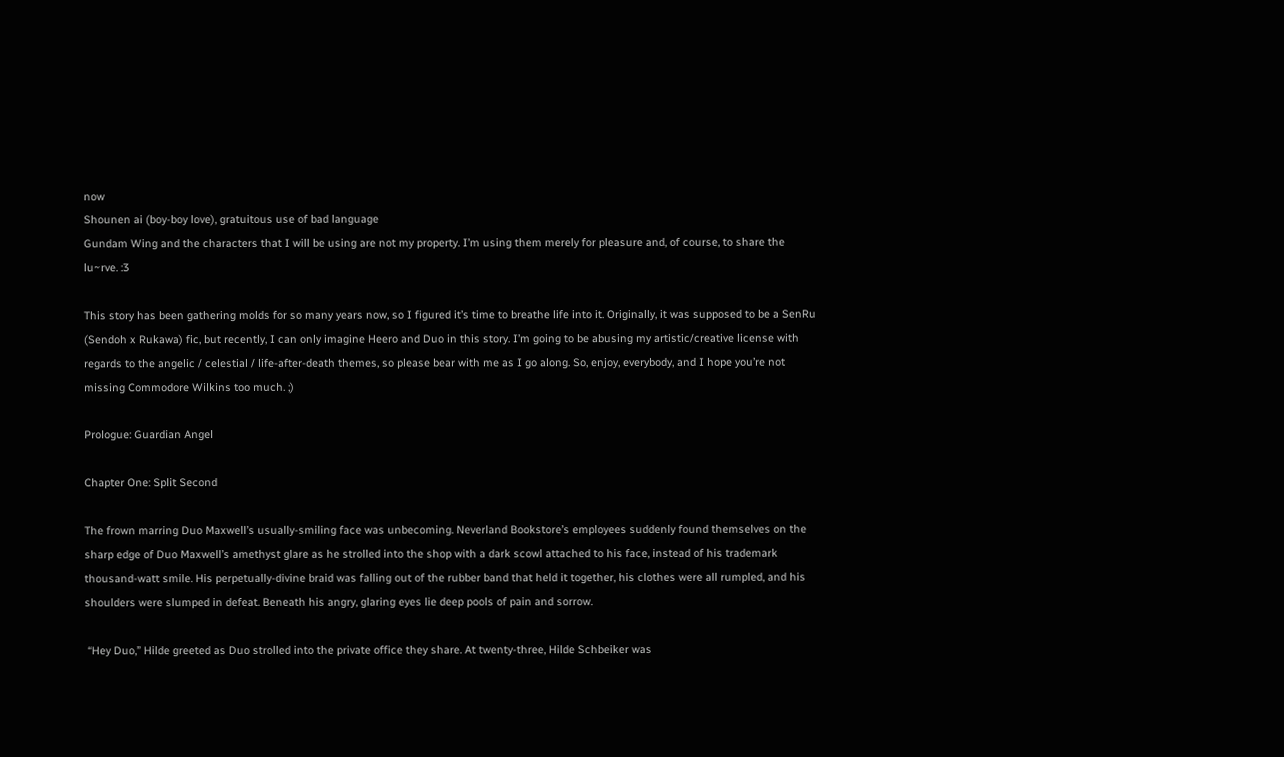now
Shounen ai (boy-boy love), gratuitous use of bad language
Gundam Wing and the characters that I will be using are not my property. I’m using them merely for pleasure and, of course, to share the lu~rve. :3

This story has been gathering molds for so many years now, so I figured it’s time to breathe life into it. Originally, it was supposed to be a SenRu (Sendoh x Rukawa) fic, but recently, I can only imagine Heero and Duo in this story. I’m going to be abusing my artistic/creative license with regards to the angelic / celestial / life-after-death themes, so please bear with me as I go along. So, enjoy, everybody, and I hope you’re not missing Commodore Wilkins too much. ;)

Prologue: Guardian Angel

Chapter One: Split Second

The frown marring Duo Maxwell’s usually-smiling face was unbecoming. Neverland Bookstore’s employees suddenly found themselves on the sharp edge of Duo Maxwell’s amethyst glare as he strolled into the shop with a dark scowl attached to his face, instead of his trademark thousand-watt smile. His perpetually-divine braid was falling out of the rubber band that held it together, his clothes were all rumpled, and his shoulders were slumped in defeat. Beneath his angry, glaring eyes lie deep pools of pain and sorrow.

 “Hey Duo,” Hilde greeted as Duo strolled into the private office they share. At twenty-three, Hilde Schbeiker was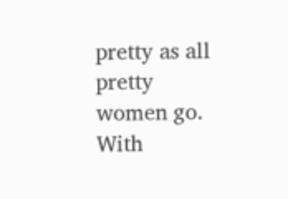pretty as all pretty women go. With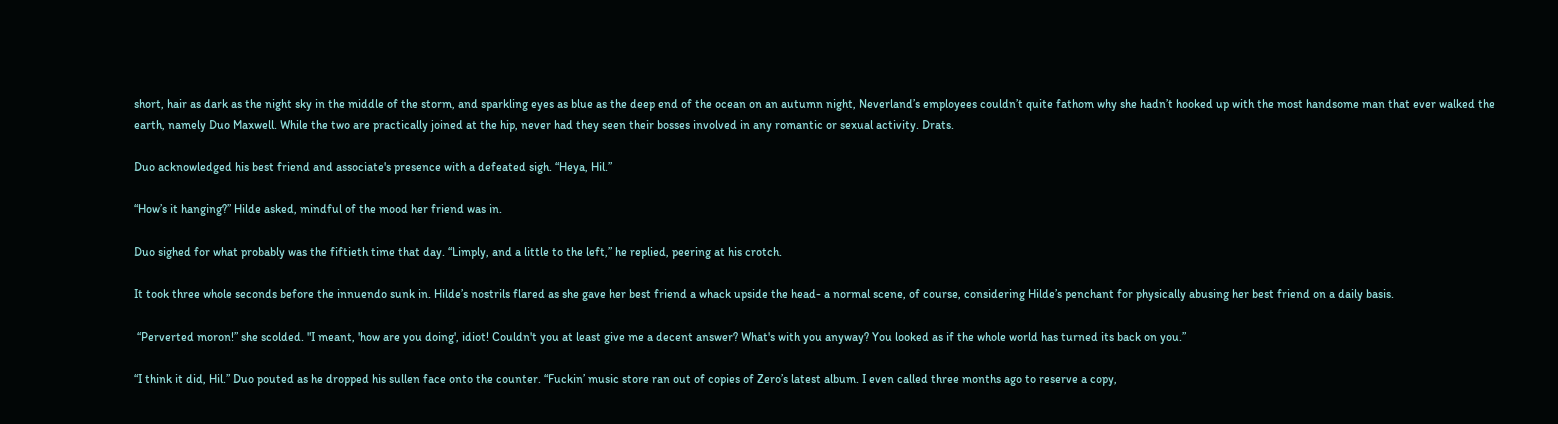short, hair as dark as the night sky in the middle of the storm, and sparkling eyes as blue as the deep end of the ocean on an autumn night, Neverland’s employees couldn’t quite fathom why she hadn’t hooked up with the most handsome man that ever walked the earth, namely Duo Maxwell. While the two are practically joined at the hip, never had they seen their bosses involved in any romantic or sexual activity. Drats.

Duo acknowledged his best friend and associate's presence with a defeated sigh. “Heya, Hil.”

“How’s it hanging?” Hilde asked, mindful of the mood her friend was in.

Duo sighed for what probably was the fiftieth time that day. “Limply, and a little to the left,” he replied, peering at his crotch.

It took three whole seconds before the innuendo sunk in. Hilde’s nostrils flared as she gave her best friend a whack upside the head- a normal scene, of course, considering Hilde’s penchant for physically abusing her best friend on a daily basis.

 “Perverted moron!” she scolded. "I meant, 'how are you doing', idiot! Couldn't you at least give me a decent answer? What's with you anyway? You looked as if the whole world has turned its back on you.”

“I think it did, Hil.” Duo pouted as he dropped his sullen face onto the counter. “Fuckin’ music store ran out of copies of Zero’s latest album. I even called three months ago to reserve a copy,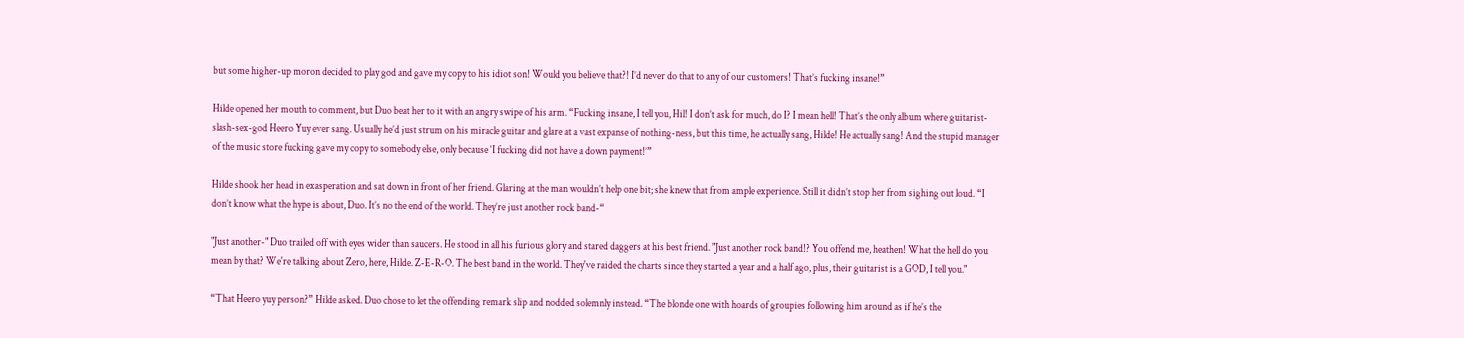but some higher-up moron decided to play god and gave my copy to his idiot son! Would you believe that?! I’d never do that to any of our customers! That’s fucking insane!”

Hilde opened her mouth to comment, but Duo beat her to it with an angry swipe of his arm. “Fucking insane, I tell you, Hil! I don’t ask for much, do I? I mean hell! That’s the only album where guitarist-slash-sex-god Heero Yuy ever sang. Usually he’d just strum on his miracle guitar and glare at a vast expanse of nothing-ness, but this time, he actually sang, Hilde! He actually sang! And the stupid manager of the music store fucking gave my copy to somebody else, only because ‘I fucking did not have a down payment!’”

Hilde shook her head in exasperation and sat down in front of her friend. Glaring at the man wouldn’t help one bit; she knew that from ample experience. Still it didn’t stop her from sighing out loud. “I don’t know what the hype is about, Duo. It’s no the end of the world. They’re just another rock band-“

"Just another-" Duo trailed off with eyes wider than saucers. He stood in all his furious glory and stared daggers at his best friend. "Just another rock band!? You offend me, heathen! What the hell do you mean by that? We're talking about Zero, here, Hilde. Z-E-R-O. The best band in the world. They've raided the charts since they started a year and a half ago, plus, their guitarist is a GOD, I tell you."

“That Heero yuy person?” Hilde asked. Duo chose to let the offending remark slip and nodded solemnly instead. “The blonde one with hoards of groupies following him around as if he’s the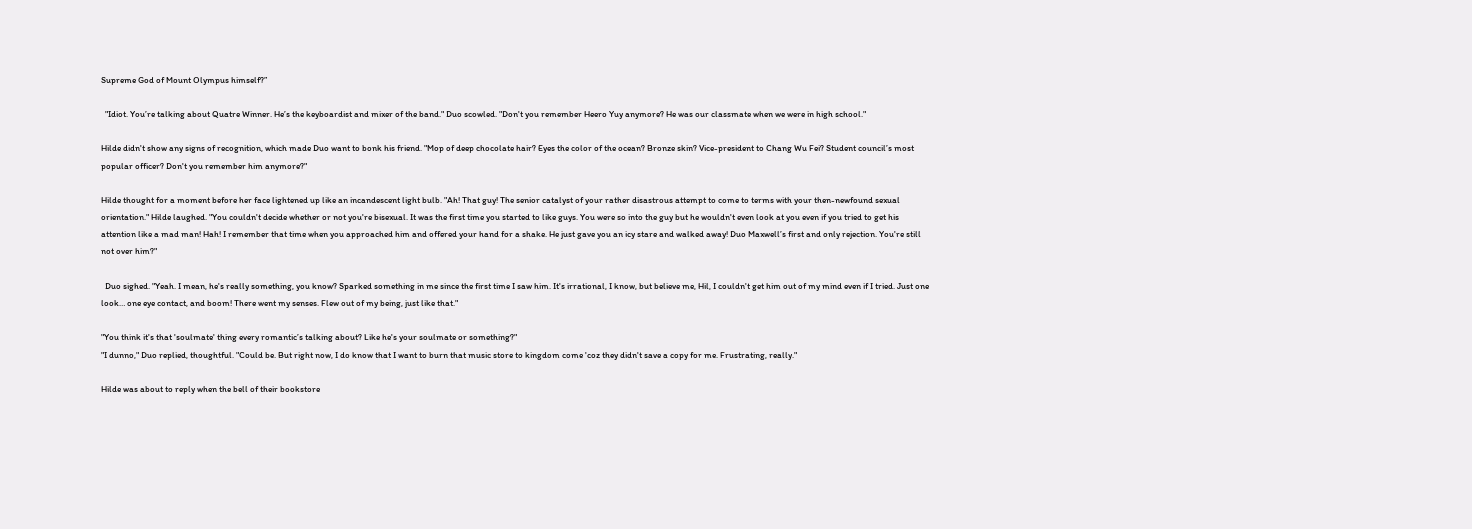Supreme God of Mount Olympus himself?”

  "Idiot. You’re talking about Quatre Winner. He’s the keyboardist and mixer of the band." Duo scowled. "Don't you remember Heero Yuy anymore? He was our classmate when we were in high school."

Hilde didn't show any signs of recognition, which made Duo want to bonk his friend. "Mop of deep chocolate hair? Eyes the color of the ocean? Bronze skin? Vice-president to Chang Wu Fei? Student council’s most popular officer? Don't you remember him anymore?"

Hilde thought for a moment before her face lightened up like an incandescent light bulb. "Ah! That guy! The senior catalyst of your rather disastrous attempt to come to terms with your then-newfound sexual orientation." Hilde laughed. "You couldn't decide whether or not you're bisexual. It was the first time you started to like guys. You were so into the guy but he wouldn't even look at you even if you tried to get his attention like a mad man! Hah! I remember that time when you approached him and offered your hand for a shake. He just gave you an icy stare and walked away! Duo Maxwell’s first and only rejection. You're still not over him?"

  Duo sighed. "Yeah. I mean, he's really something, you know? Sparked something in me since the first time I saw him. It's irrational, I know, but believe me, Hil, I couldn't get him out of my mind even if I tried. Just one look… one eye contact, and boom! There went my senses. Flew out of my being, just like that."

"You think it's that 'soulmate' thing every romantic’s talking about? Like he's your soulmate or something?"
"I dunno," Duo replied, thoughtful. "Could be. But right now, I do know that I want to burn that music store to kingdom come 'coz they didn't save a copy for me. Frustrating, really."

Hilde was about to reply when the bell of their bookstore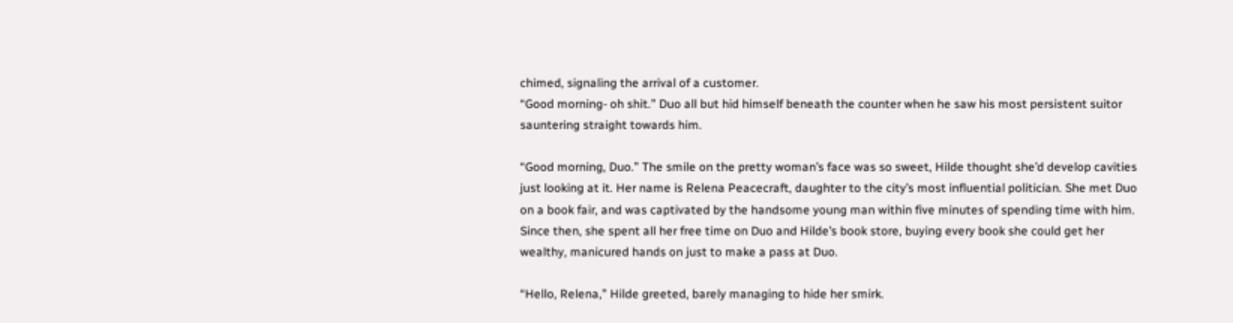chimed, signaling the arrival of a customer.
“Good morning- oh shit.” Duo all but hid himself beneath the counter when he saw his most persistent suitor sauntering straight towards him.

“Good morning, Duo.” The smile on the pretty woman’s face was so sweet, Hilde thought she’d develop cavities just looking at it. Her name is Relena Peacecraft, daughter to the city’s most influential politician. She met Duo on a book fair, and was captivated by the handsome young man within five minutes of spending time with him. Since then, she spent all her free time on Duo and Hilde’s book store, buying every book she could get her wealthy, manicured hands on just to make a pass at Duo.

“Hello, Relena,” Hilde greeted, barely managing to hide her smirk.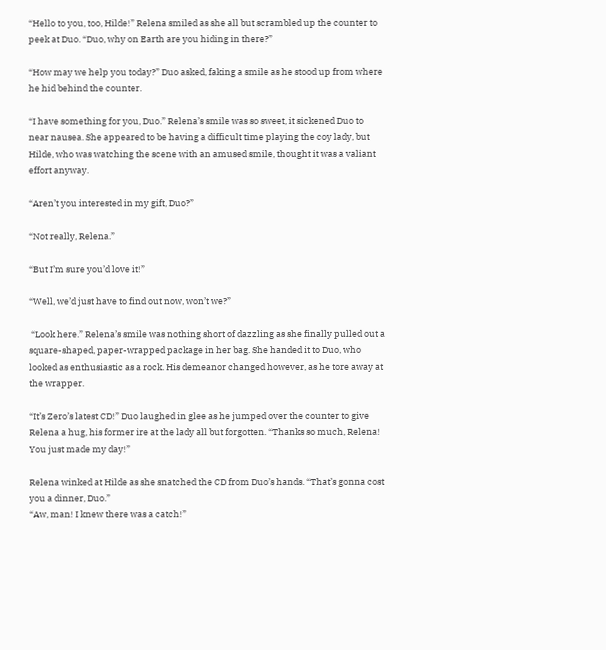“Hello to you, too, Hilde!” Relena smiled as she all but scrambled up the counter to peek at Duo. “Duo, why on Earth are you hiding in there?”

“How may we help you today?” Duo asked, faking a smile as he stood up from where he hid behind the counter.

“I have something for you, Duo.” Relena’s smile was so sweet, it sickened Duo to near nausea. She appeared to be having a difficult time playing the coy lady, but Hilde, who was watching the scene with an amused smile, thought it was a valiant effort anyway.

“Aren’t you interested in my gift, Duo?”

“Not really, Relena.”

“But I’m sure you’d love it!”

“Well, we’d just have to find out now, won’t we?”

 “Look here.” Relena’s smile was nothing short of dazzling as she finally pulled out a square-shaped, paper-wrapped package in her bag. She handed it to Duo, who looked as enthusiastic as a rock. His demeanor changed however, as he tore away at the wrapper.

“It’s Zero’s latest CD!” Duo laughed in glee as he jumped over the counter to give Relena a hug, his former ire at the lady all but forgotten. “Thanks so much, Relena! You just made my day!”

Relena winked at Hilde as she snatched the CD from Duo’s hands. “That’s gonna cost you a dinner, Duo.”
“Aw, man! I knew there was a catch!”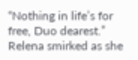“Nothing in life’s for free, Duo dearest.” Relena smirked as she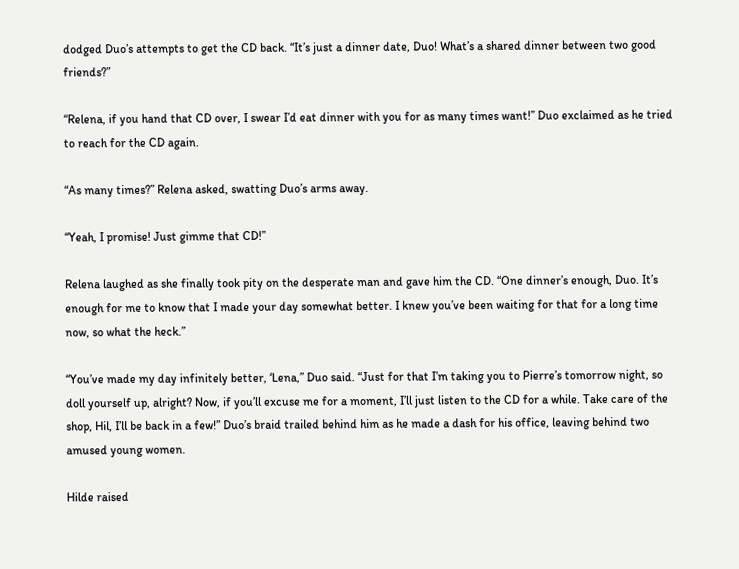dodged Duo’s attempts to get the CD back. “It’s just a dinner date, Duo! What’s a shared dinner between two good friends?”

“Relena, if you hand that CD over, I swear I’d eat dinner with you for as many times want!” Duo exclaimed as he tried to reach for the CD again.

“As many times?” Relena asked, swatting Duo’s arms away.

“Yeah, I promise! Just gimme that CD!”

Relena laughed as she finally took pity on the desperate man and gave him the CD. “One dinner’s enough, Duo. It’s enough for me to know that I made your day somewhat better. I knew you’ve been waiting for that for a long time now, so what the heck.”

“You’ve made my day infinitely better, ‘Lena,” Duo said. “Just for that I’m taking you to Pierre’s tomorrow night, so doll yourself up, alright? Now, if you’ll excuse me for a moment, I’ll just listen to the CD for a while. Take care of the shop, Hil, I’ll be back in a few!” Duo’s braid trailed behind him as he made a dash for his office, leaving behind two amused young women.

Hilde raised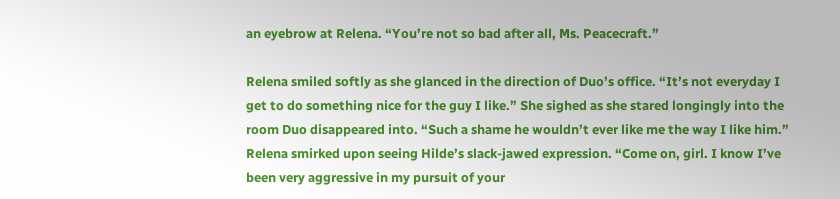an eyebrow at Relena. “You’re not so bad after all, Ms. Peacecraft.”

Relena smiled softly as she glanced in the direction of Duo’s office. “It’s not everyday I get to do something nice for the guy I like.” She sighed as she stared longingly into the room Duo disappeared into. “Such a shame he wouldn’t ever like me the way I like him.” Relena smirked upon seeing Hilde’s slack-jawed expression. “Come on, girl. I know I’ve been very aggressive in my pursuit of your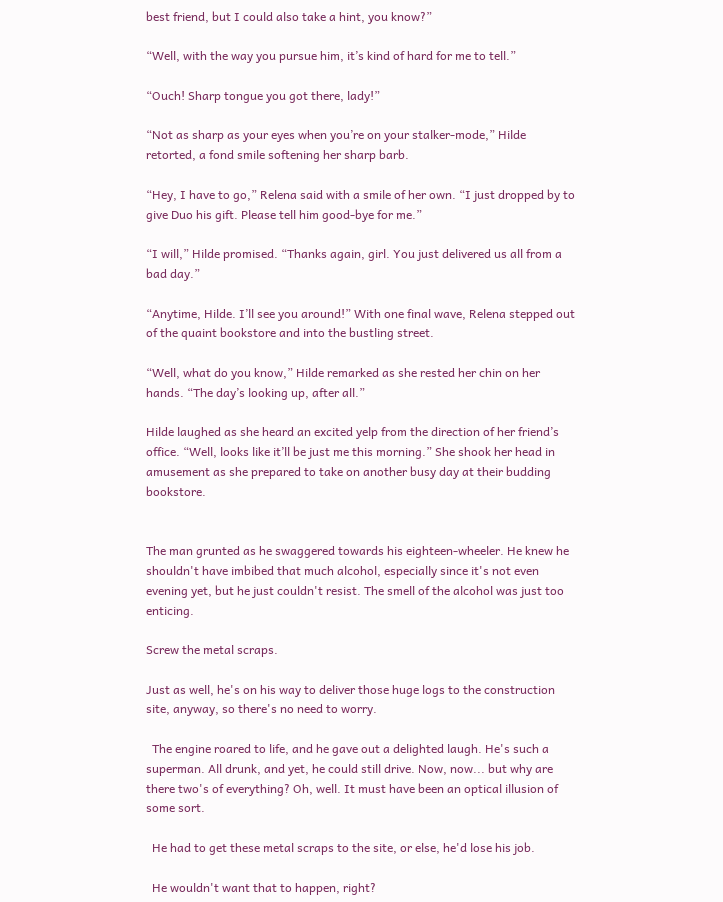best friend, but I could also take a hint, you know?”

“Well, with the way you pursue him, it’s kind of hard for me to tell.”

“Ouch! Sharp tongue you got there, lady!”

“Not as sharp as your eyes when you’re on your stalker-mode,” Hilde retorted, a fond smile softening her sharp barb.

“Hey, I have to go,” Relena said with a smile of her own. “I just dropped by to give Duo his gift. Please tell him good-bye for me.”

“I will,” Hilde promised. “Thanks again, girl. You just delivered us all from a bad day.”

“Anytime, Hilde. I’ll see you around!” With one final wave, Relena stepped out of the quaint bookstore and into the bustling street.

“Well, what do you know,” Hilde remarked as she rested her chin on her hands. “The day’s looking up, after all.”

Hilde laughed as she heard an excited yelp from the direction of her friend’s office. “Well, looks like it’ll be just me this morning.” She shook her head in amusement as she prepared to take on another busy day at their budding bookstore.


The man grunted as he swaggered towards his eighteen-wheeler. He knew he shouldn't have imbibed that much alcohol, especially since it's not even evening yet, but he just couldn't resist. The smell of the alcohol was just too enticing.

Screw the metal scraps.

Just as well, he's on his way to deliver those huge logs to the construction site, anyway, so there's no need to worry.

  The engine roared to life, and he gave out a delighted laugh. He's such a superman. All drunk, and yet, he could still drive. Now, now... but why are there two's of everything? Oh, well. It must have been an optical illusion of some sort.

  He had to get these metal scraps to the site, or else, he'd lose his job.

  He wouldn't want that to happen, right?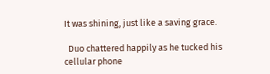It was shining, just like a saving grace.

  Duo chattered happily as he tucked his cellular phone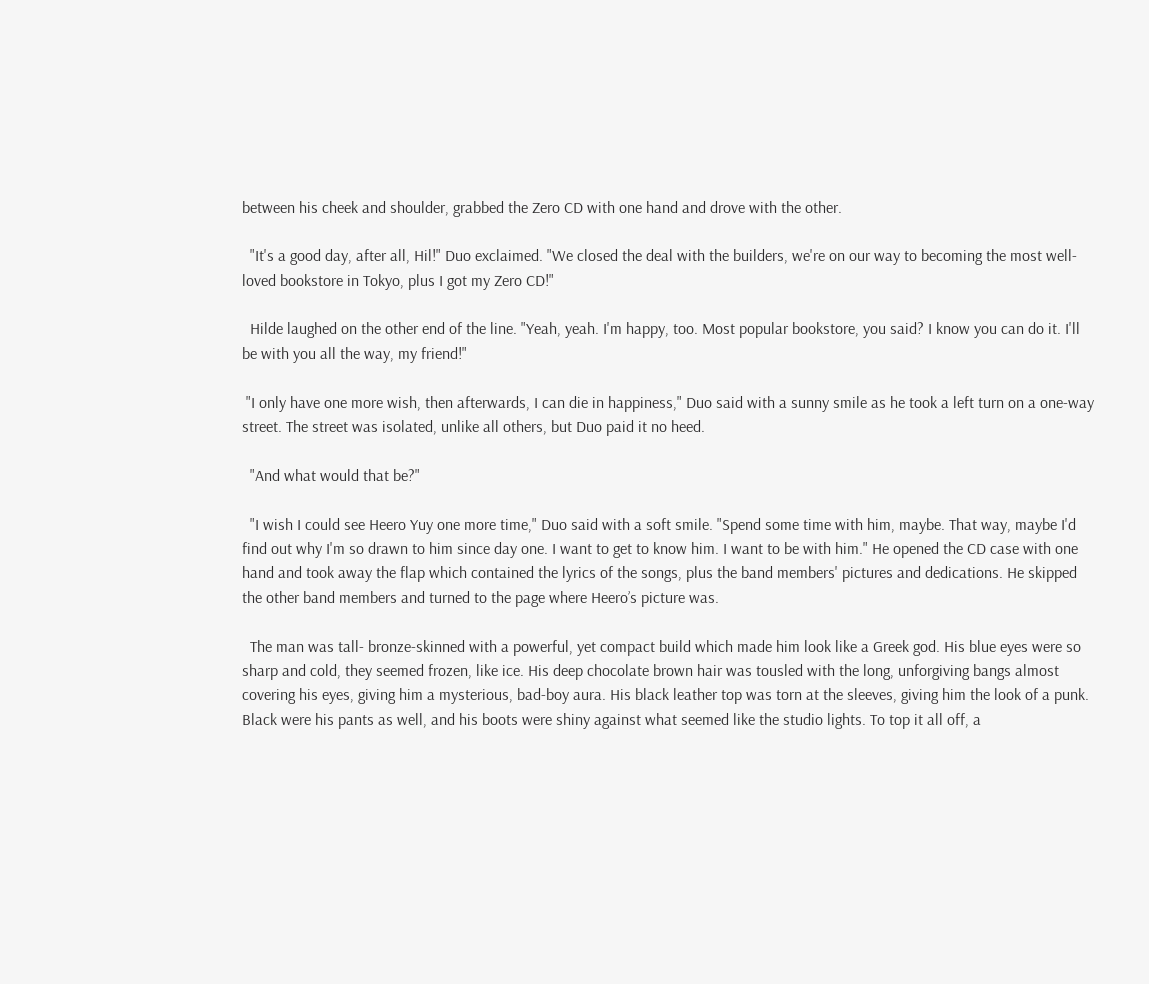between his cheek and shoulder, grabbed the Zero CD with one hand and drove with the other.

  "It's a good day, after all, Hil!" Duo exclaimed. "We closed the deal with the builders, we're on our way to becoming the most well-loved bookstore in Tokyo, plus I got my Zero CD!"

  Hilde laughed on the other end of the line. "Yeah, yeah. I'm happy, too. Most popular bookstore, you said? I know you can do it. I'll be with you all the way, my friend!"

 "I only have one more wish, then afterwards, I can die in happiness," Duo said with a sunny smile as he took a left turn on a one-way street. The street was isolated, unlike all others, but Duo paid it no heed.

  "And what would that be?"

  "I wish I could see Heero Yuy one more time," Duo said with a soft smile. "Spend some time with him, maybe. That way, maybe I'd find out why I'm so drawn to him since day one. I want to get to know him. I want to be with him." He opened the CD case with one hand and took away the flap which contained the lyrics of the songs, plus the band members' pictures and dedications. He skipped the other band members and turned to the page where Heero’s picture was.

  The man was tall- bronze-skinned with a powerful, yet compact build which made him look like a Greek god. His blue eyes were so sharp and cold, they seemed frozen, like ice. His deep chocolate brown hair was tousled with the long, unforgiving bangs almost covering his eyes, giving him a mysterious, bad-boy aura. His black leather top was torn at the sleeves, giving him the look of a punk. Black were his pants as well, and his boots were shiny against what seemed like the studio lights. To top it all off, a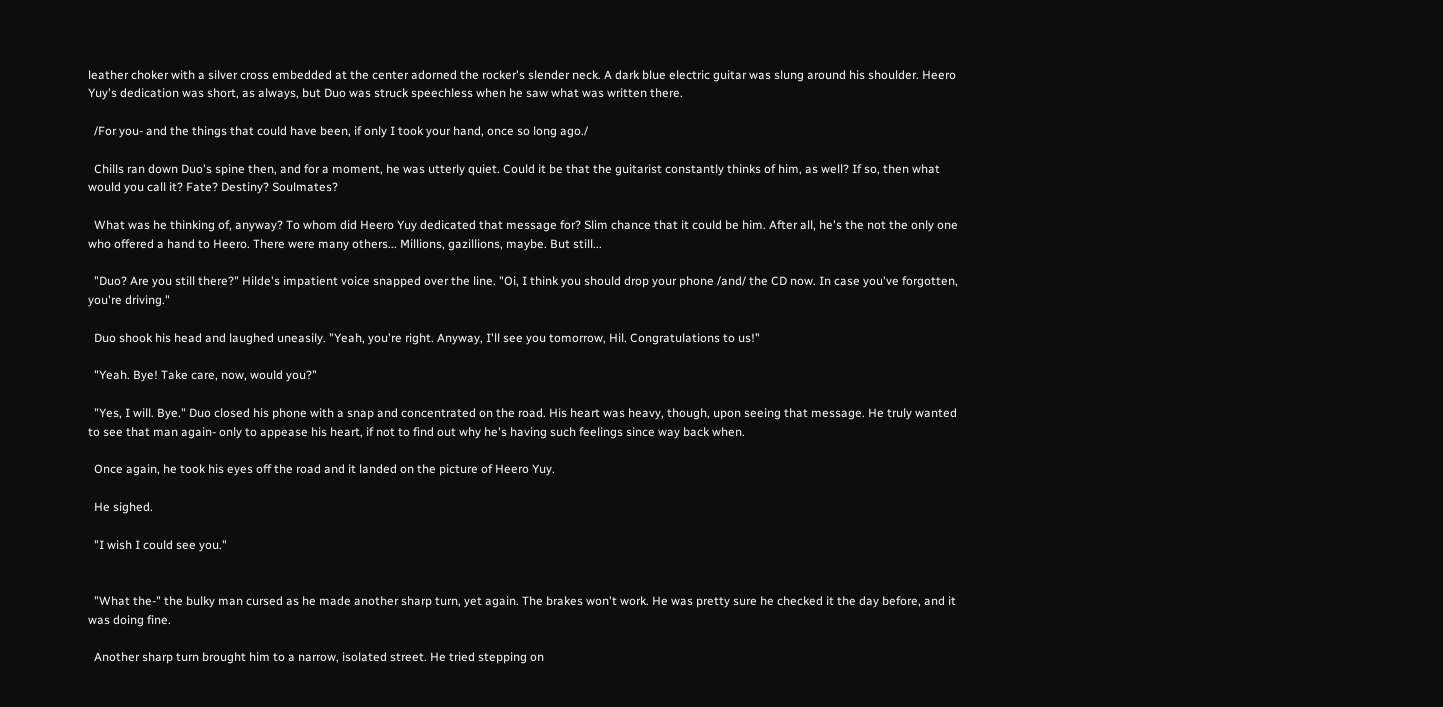leather choker with a silver cross embedded at the center adorned the rocker's slender neck. A dark blue electric guitar was slung around his shoulder. Heero Yuy's dedication was short, as always, but Duo was struck speechless when he saw what was written there.

  /For you- and the things that could have been, if only I took your hand, once so long ago./

  Chills ran down Duo's spine then, and for a moment, he was utterly quiet. Could it be that the guitarist constantly thinks of him, as well? If so, then what would you call it? Fate? Destiny? Soulmates?

  What was he thinking of, anyway? To whom did Heero Yuy dedicated that message for? Slim chance that it could be him. After all, he's the not the only one who offered a hand to Heero. There were many others... Millions, gazillions, maybe. But still...

  "Duo? Are you still there?" Hilde's impatient voice snapped over the line. "Oi, I think you should drop your phone /and/ the CD now. In case you've forgotten, you're driving."

  Duo shook his head and laughed uneasily. "Yeah, you're right. Anyway, I'll see you tomorrow, Hil. Congratulations to us!"

  "Yeah. Bye! Take care, now, would you?"

  "Yes, I will. Bye." Duo closed his phone with a snap and concentrated on the road. His heart was heavy, though, upon seeing that message. He truly wanted to see that man again- only to appease his heart, if not to find out why he's having such feelings since way back when.

  Once again, he took his eyes off the road and it landed on the picture of Heero Yuy.

  He sighed.

  "I wish I could see you."


  "What the-" the bulky man cursed as he made another sharp turn, yet again. The brakes won't work. He was pretty sure he checked it the day before, and it was doing fine.

  Another sharp turn brought him to a narrow, isolated street. He tried stepping on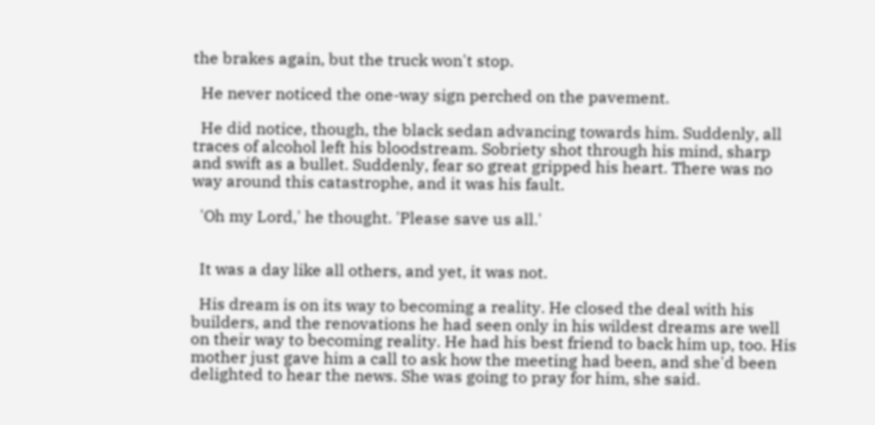the brakes again, but the truck won't stop.

  He never noticed the one-way sign perched on the pavement.

  He did notice, though, the black sedan advancing towards him. Suddenly, all traces of alcohol left his bloodstream. Sobriety shot through his mind, sharp and swift as a bullet. Suddenly, fear so great gripped his heart. There was no way around this catastrophe, and it was his fault.

  'Oh my Lord,' he thought. 'Please save us all.'


  It was a day like all others, and yet, it was not.

  His dream is on its way to becoming a reality. He closed the deal with his builders, and the renovations he had seen only in his wildest dreams are well on their way to becoming reality. He had his best friend to back him up, too. His mother just gave him a call to ask how the meeting had been, and she'd been delighted to hear the news. She was going to pray for him, she said.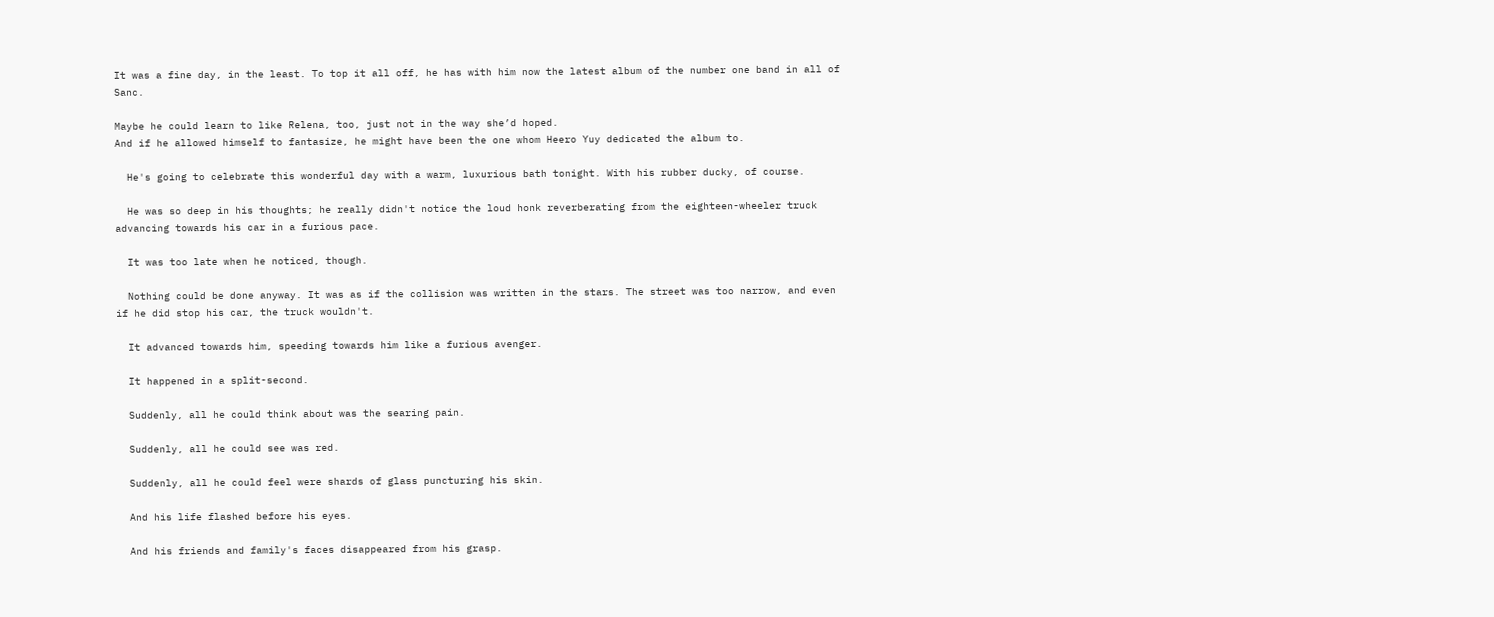It was a fine day, in the least. To top it all off, he has with him now the latest album of the number one band in all of Sanc.

Maybe he could learn to like Relena, too, just not in the way she’d hoped.
And if he allowed himself to fantasize, he might have been the one whom Heero Yuy dedicated the album to.

  He's going to celebrate this wonderful day with a warm, luxurious bath tonight. With his rubber ducky, of course.

  He was so deep in his thoughts; he really didn't notice the loud honk reverberating from the eighteen-wheeler truck advancing towards his car in a furious pace.

  It was too late when he noticed, though.

  Nothing could be done anyway. It was as if the collision was written in the stars. The street was too narrow, and even if he did stop his car, the truck wouldn't.

  It advanced towards him, speeding towards him like a furious avenger.

  It happened in a split-second.

  Suddenly, all he could think about was the searing pain.

  Suddenly, all he could see was red.

  Suddenly, all he could feel were shards of glass puncturing his skin.

  And his life flashed before his eyes.

  And his friends and family's faces disappeared from his grasp.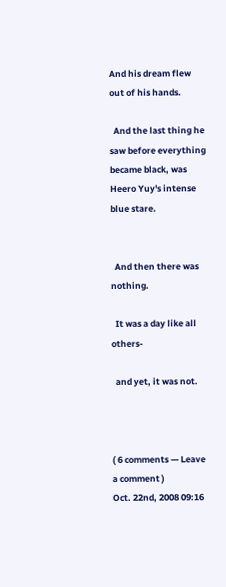And his dream flew out of his hands.

  And the last thing he saw before everything became black, was Heero Yuy's intense blue stare.


  And then there was nothing.

  It was a day like all others-

  and yet, it was not.



( 6 comments — Leave a comment )
Oct. 22nd, 2008 09:16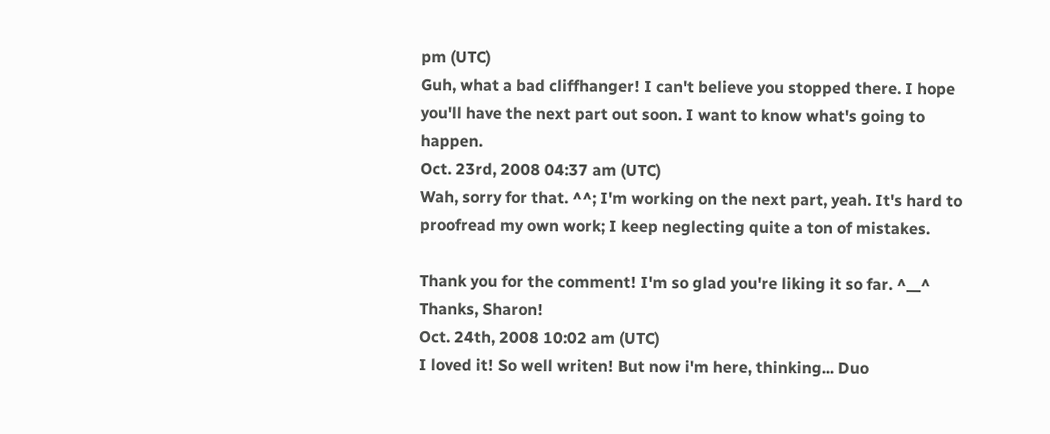pm (UTC)
Guh, what a bad cliffhanger! I can't believe you stopped there. I hope you'll have the next part out soon. I want to know what's going to happen.
Oct. 23rd, 2008 04:37 am (UTC)
Wah, sorry for that. ^^; I'm working on the next part, yeah. It's hard to proofread my own work; I keep neglecting quite a ton of mistakes.

Thank you for the comment! I'm so glad you're liking it so far. ^__^ Thanks, Sharon!
Oct. 24th, 2008 10:02 am (UTC)
I loved it! So well writen! But now i'm here, thinking... Duo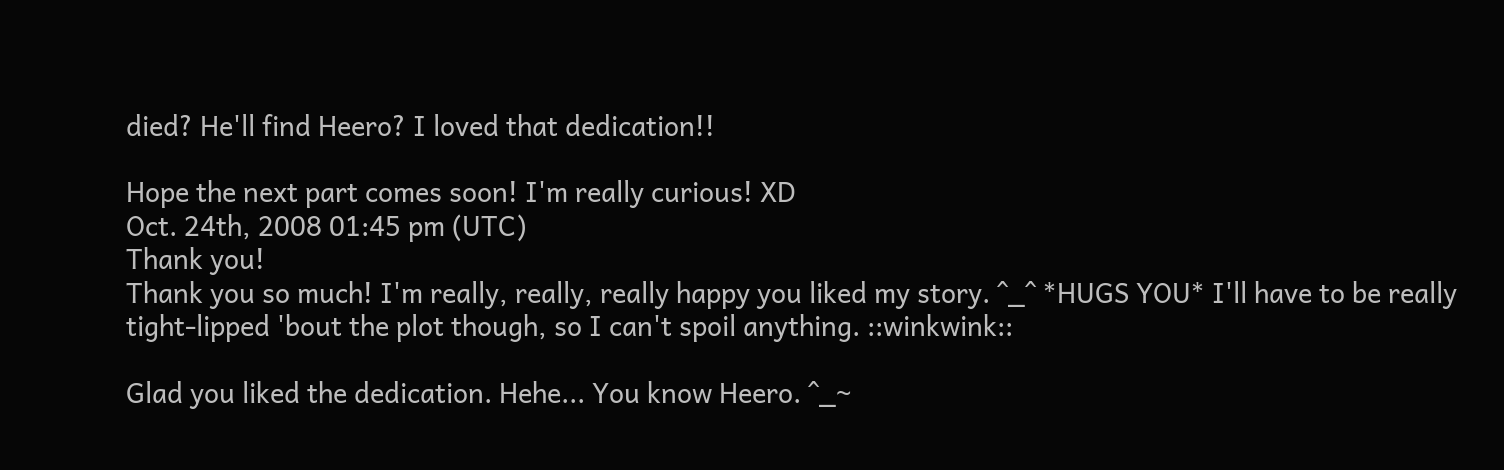died? He'll find Heero? I loved that dedication!!

Hope the next part comes soon! I'm really curious! XD
Oct. 24th, 2008 01:45 pm (UTC)
Thank you!
Thank you so much! I'm really, really, really happy you liked my story. ^_^ *HUGS YOU* I'll have to be really tight-lipped 'bout the plot though, so I can't spoil anything. ::winkwink::

Glad you liked the dedication. Hehe... You know Heero. ^_~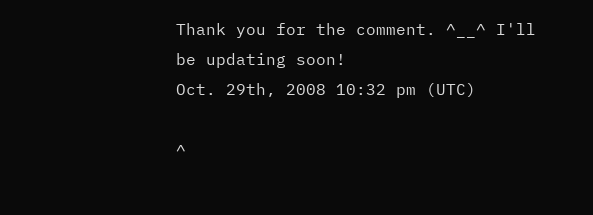Thank you for the comment. ^__^ I'll be updating soon!
Oct. 29th, 2008 10:32 pm (UTC)

^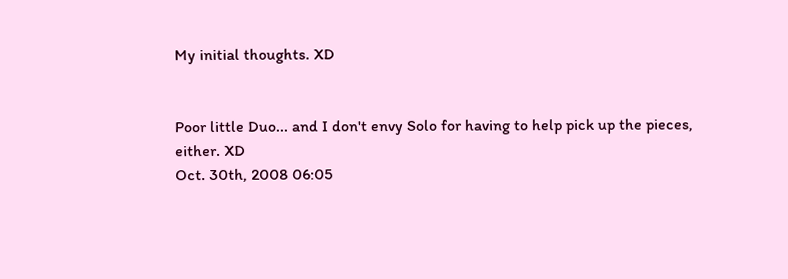My initial thoughts. XD


Poor little Duo... and I don't envy Solo for having to help pick up the pieces, either. XD
Oct. 30th, 2008 06:05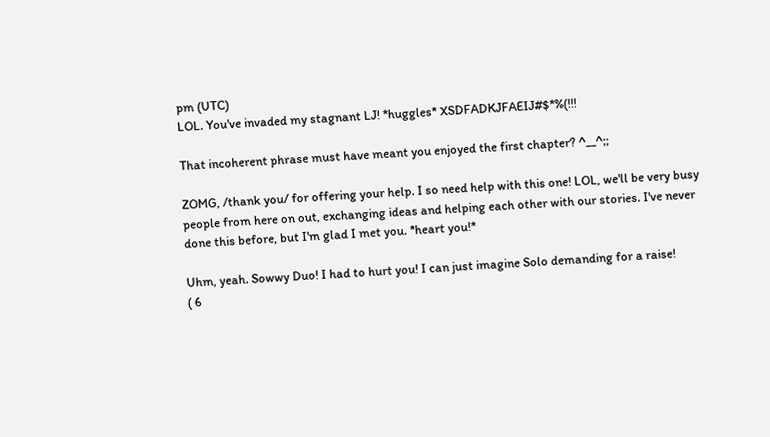pm (UTC)
LOL. You've invaded my stagnant LJ! *huggles* XSDFADKJFAEIJ#$*%(!!!

That incoherent phrase must have meant you enjoyed the first chapter? ^__^;;

ZOMG, /thank you/ for offering your help. I so need help with this one! LOL, we'll be very busy people from here on out, exchanging ideas and helping each other with our stories. I've never done this before, but I'm glad I met you. *heart you!*

Uhm, yeah. Sowwy Duo! I had to hurt you! I can just imagine Solo demanding for a raise!
( 6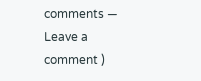comments — Leave a comment )